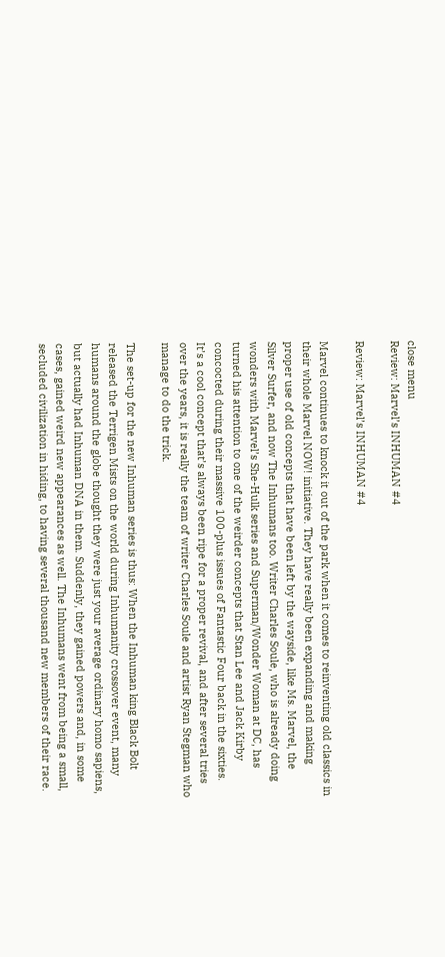close menu
Review: Marvel’s INHUMAN #4

Review: Marvel’s INHUMAN #4

Marvel continues to knock it out of the park when it comes to reinventing old classics in their whole Marvel NOW! initiative. They have really been expanding and making proper use of old concepts that have been left by the wayside, like Ms. Marvel, the Silver Surfer, and now The Inhumans too. Writer Charles Soule, who is already doing wonders with Marvel’s She-Hulk series and Superman/Wonder Woman at DC, has turned his attention to one of the weirder concepts that Stan Lee and Jack Kirby concocted during their massive 100-plus issues of Fantastic Four back in the sixties. It’s a cool concept that’s always been ripe for a proper revival, and after several tries over the years, it is really the team of writer Charles Soule and artist Ryan Stegman who manage to do the trick.

The set-up for the new Inhuman series is thus: When the Inhuman king Black Bolt released the Terrigen Mists on the world during Inhumanity crossover event, many humans around the globe thought they were just your average ordinary homo sapiens, but actually had Inhuman DNA in them. Suddenly, they gained powers and, in some cases, gained weird new appearances as well. The Inhumans went from being a small, secluded civilization in hiding, to having several thousand new members of their race.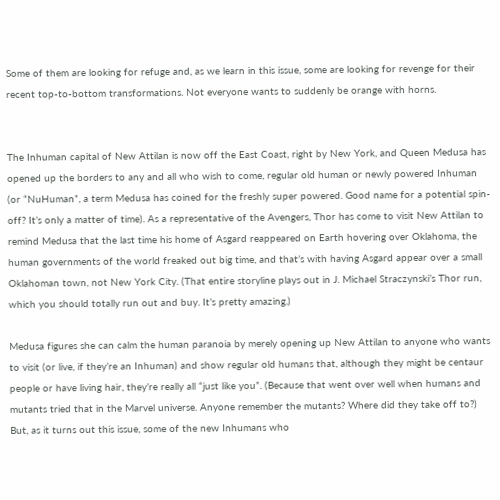Some of them are looking for refuge and, as we learn in this issue, some are looking for revenge for their recent top-to-bottom transformations. Not everyone wants to suddenly be orange with horns.


The Inhuman capital of New Attilan is now off the East Coast, right by New York, and Queen Medusa has opened up the borders to any and all who wish to come, regular old human or newly powered Inhuman (or “NuHuman”, a term Medusa has coined for the freshly super powered. Good name for a potential spin-off? It’s only a matter of time). As a representative of the Avengers, Thor has come to visit New Attilan to remind Medusa that the last time his home of Asgard reappeared on Earth hovering over Oklahoma, the human governments of the world freaked out big time, and that’s with having Asgard appear over a small Oklahoman town, not New York City. (That entire storyline plays out in J. Michael Straczynski’s Thor run, which you should totally run out and buy. It’s pretty amazing.)

Medusa figures she can calm the human paranoia by merely opening up New Attilan to anyone who wants to visit (or live, if they’re an Inhuman) and show regular old humans that, although they might be centaur people or have living hair, they’re really all “just like you”. (Because that went over well when humans and mutants tried that in the Marvel universe. Anyone remember the mutants? Where did they take off to?) But, as it turns out this issue, some of the new Inhumans who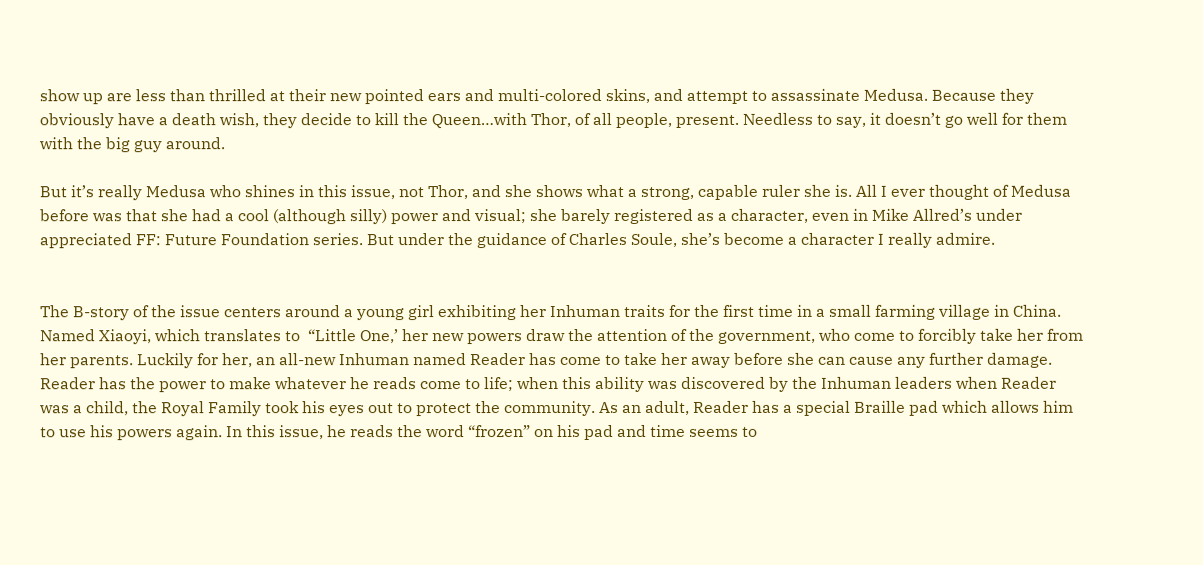show up are less than thrilled at their new pointed ears and multi-colored skins, and attempt to assassinate Medusa. Because they obviously have a death wish, they decide to kill the Queen…with Thor, of all people, present. Needless to say, it doesn’t go well for them with the big guy around.

But it’s really Medusa who shines in this issue, not Thor, and she shows what a strong, capable ruler she is. All I ever thought of Medusa before was that she had a cool (although silly) power and visual; she barely registered as a character, even in Mike Allred’s under appreciated FF: Future Foundation series. But under the guidance of Charles Soule, she’s become a character I really admire.


The B-story of the issue centers around a young girl exhibiting her Inhuman traits for the first time in a small farming village in China. Named Xiaoyi, which translates to  “Little One,’ her new powers draw the attention of the government, who come to forcibly take her from her parents. Luckily for her, an all-new Inhuman named Reader has come to take her away before she can cause any further damage. Reader has the power to make whatever he reads come to life; when this ability was discovered by the Inhuman leaders when Reader was a child, the Royal Family took his eyes out to protect the community. As an adult, Reader has a special Braille pad which allows him to use his powers again. In this issue, he reads the word “frozen” on his pad and time seems to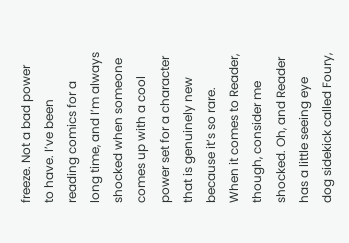freeze. Not a bad power to have. I’ve been reading comics for a long time, and I’m always shocked when someone comes up with a cool power set for a character that is genuinely new because it’s so rare. When it comes to Reader, though, consider me shocked. Oh, and Reader has a little seeing eye dog sidekick called Foury,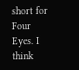short for Four Eyes. I think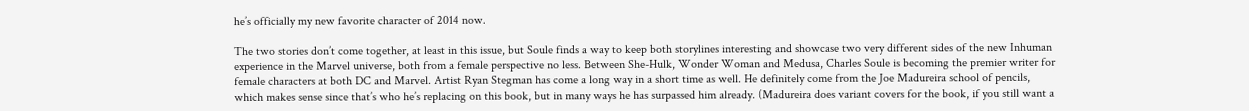he’s officially my new favorite character of 2014 now.

The two stories don’t come together, at least in this issue, but Soule finds a way to keep both storylines interesting and showcase two very different sides of the new Inhuman experience in the Marvel universe, both from a female perspective no less. Between She-Hulk, Wonder Woman and Medusa, Charles Soule is becoming the premier writer for female characters at both DC and Marvel. Artist Ryan Stegman has come a long way in a short time as well. He definitely come from the Joe Madureira school of pencils, which makes sense since that’s who he’s replacing on this book, but in many ways he has surpassed him already. (Madureira does variant covers for the book, if you still want a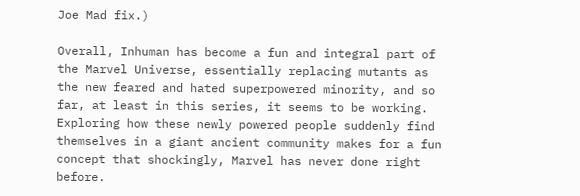Joe Mad fix.)

Overall, Inhuman has become a fun and integral part of the Marvel Universe, essentially replacing mutants as the new feared and hated superpowered minority, and so far, at least in this series, it seems to be working. Exploring how these newly powered people suddenly find themselves in a giant ancient community makes for a fun concept that shockingly, Marvel has never done right before.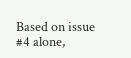Based on issue #4 alone,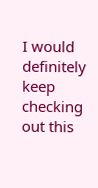I would definitely keep checking out this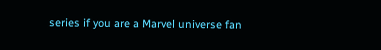series if you are a Marvel universe fan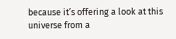because it’s offering a look at this universe from a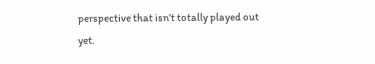perspective that isn’t totally played out yet.